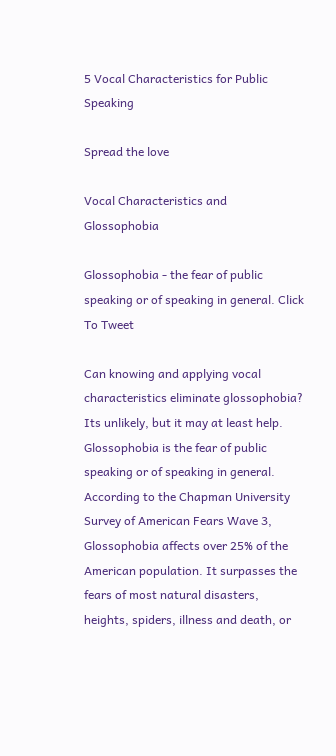5 Vocal Characteristics for Public Speaking

Spread the love

Vocal Characteristics and Glossophobia

Glossophobia - the fear of public speaking or of speaking in general. Click To Tweet

Can knowing and applying vocal characteristics eliminate glossophobia?  Its unlikely, but it may at least help.  Glossophobia is the fear of public speaking or of speaking in general.  According to the Chapman University Survey of American Fears Wave 3, Glossophobia affects over 25% of the American population. It surpasses the fears of most natural disasters, heights, spiders, illness and death, or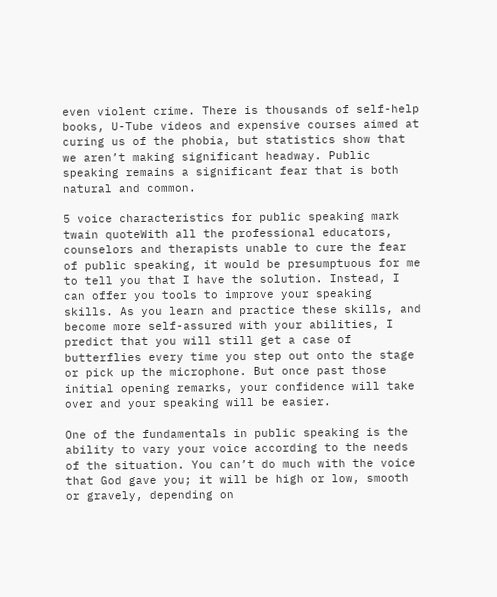even violent crime. There is thousands of self-help books, U-Tube videos and expensive courses aimed at curing us of the phobia, but statistics show that we aren’t making significant headway. Public speaking remains a significant fear that is both natural and common.

5 voice characteristics for public speaking mark twain quoteWith all the professional educators, counselors and therapists unable to cure the fear of public speaking, it would be presumptuous for me to tell you that I have the solution. Instead, I can offer you tools to improve your speaking skills. As you learn and practice these skills, and become more self-assured with your abilities, I predict that you will still get a case of butterflies every time you step out onto the stage or pick up the microphone. But once past those initial opening remarks, your confidence will take over and your speaking will be easier.

One of the fundamentals in public speaking is the ability to vary your voice according to the needs of the situation. You can’t do much with the voice that God gave you; it will be high or low, smooth or gravely, depending on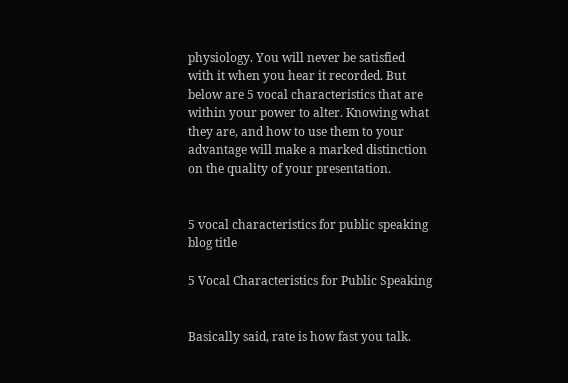physiology. You will never be satisfied with it when you hear it recorded. But below are 5 vocal characteristics that are within your power to alter. Knowing what they are, and how to use them to your advantage will make a marked distinction on the quality of your presentation.


5 vocal characteristics for public speaking blog title

5 Vocal Characteristics for Public Speaking


Basically said, rate is how fast you talk.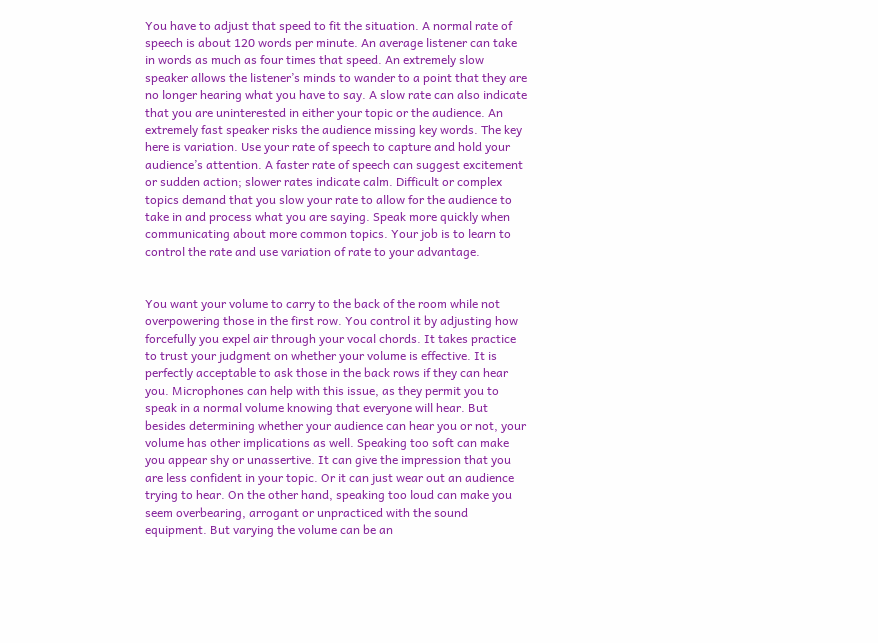You have to adjust that speed to fit the situation. A normal rate of speech is about 120 words per minute. An average listener can take in words as much as four times that speed. An extremely slow speaker allows the listener’s minds to wander to a point that they are no longer hearing what you have to say. A slow rate can also indicate that you are uninterested in either your topic or the audience. An extremely fast speaker risks the audience missing key words. The key here is variation. Use your rate of speech to capture and hold your audience’s attention. A faster rate of speech can suggest excitement or sudden action; slower rates indicate calm. Difficult or complex topics demand that you slow your rate to allow for the audience to take in and process what you are saying. Speak more quickly when communicating about more common topics. Your job is to learn to control the rate and use variation of rate to your advantage.


You want your volume to carry to the back of the room while not overpowering those in the first row. You control it by adjusting how forcefully you expel air through your vocal chords. It takes practice to trust your judgment on whether your volume is effective. It is perfectly acceptable to ask those in the back rows if they can hear you. Microphones can help with this issue, as they permit you to speak in a normal volume knowing that everyone will hear. But besides determining whether your audience can hear you or not, your volume has other implications as well. Speaking too soft can make you appear shy or unassertive. It can give the impression that you are less confident in your topic. Or it can just wear out an audience trying to hear. On the other hand, speaking too loud can make you seem overbearing, arrogant or unpracticed with the sound equipment. But varying the volume can be an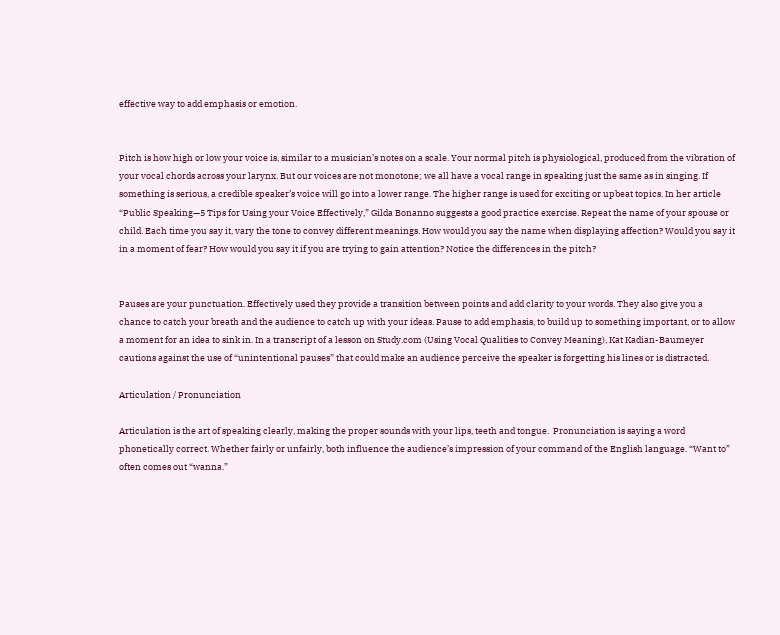effective way to add emphasis or emotion.


Pitch is how high or low your voice is, similar to a musician’s notes on a scale. Your normal pitch is physiological, produced from the vibration of your vocal chords across your larynx. But our voices are not monotone; we all have a vocal range in speaking just the same as in singing. If something is serious, a credible speaker’s voice will go into a lower range. The higher range is used for exciting or upbeat topics. In her article “Public Speaking—5 Tips for Using your Voice Effectively,” Gilda Bonanno suggests a good practice exercise. Repeat the name of your spouse or child. Each time you say it, vary the tone to convey different meanings. How would you say the name when displaying affection? Would you say it in a moment of fear? How would you say it if you are trying to gain attention? Notice the differences in the pitch?


Pauses are your punctuation. Effectively used they provide a transition between points and add clarity to your words. They also give you a chance to catch your breath and the audience to catch up with your ideas. Pause to add emphasis, to build up to something important, or to allow a moment for an idea to sink in. In a transcript of a lesson on Study.com (Using Vocal Qualities to Convey Meaning), Kat Kadian-Baumeyer cautions against the use of “unintentional pauses” that could make an audience perceive the speaker is forgetting his lines or is distracted.

Articulation / Pronunciation

Articulation is the art of speaking clearly, making the proper sounds with your lips, teeth and tongue.  Pronunciation is saying a word phonetically correct. Whether fairly or unfairly, both influence the audience’s impression of your command of the English language. “Want to” often comes out “wanna.”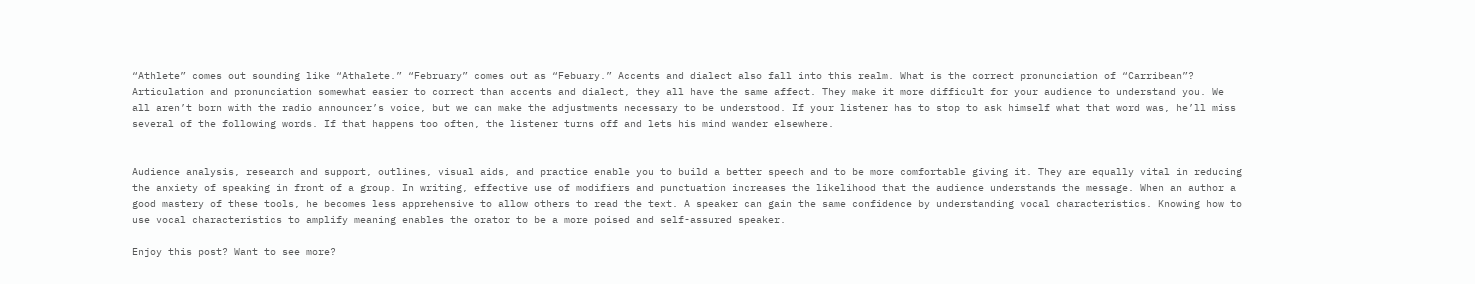“Athlete” comes out sounding like “Athalete.” “February” comes out as “Febuary.” Accents and dialect also fall into this realm. What is the correct pronunciation of “Carribean”? Articulation and pronunciation somewhat easier to correct than accents and dialect, they all have the same affect. They make it more difficult for your audience to understand you. We all aren’t born with the radio announcer’s voice, but we can make the adjustments necessary to be understood. If your listener has to stop to ask himself what that word was, he’ll miss several of the following words. If that happens too often, the listener turns off and lets his mind wander elsewhere.


Audience analysis, research and support, outlines, visual aids, and practice enable you to build a better speech and to be more comfortable giving it. They are equally vital in reducing the anxiety of speaking in front of a group. In writing, effective use of modifiers and punctuation increases the likelihood that the audience understands the message. When an author a good mastery of these tools, he becomes less apprehensive to allow others to read the text. A speaker can gain the same confidence by understanding vocal characteristics. Knowing how to use vocal characteristics to amplify meaning enables the orator to be a more poised and self-assured speaker.

Enjoy this post? Want to see more?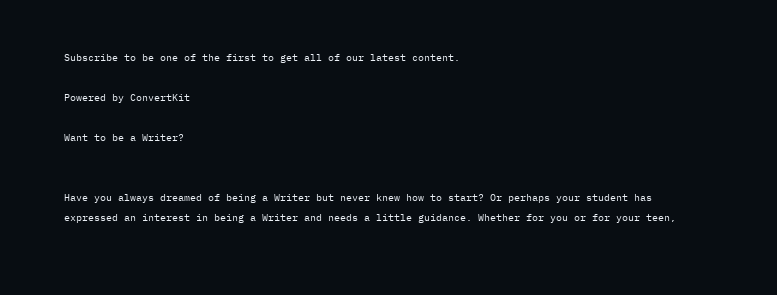Subscribe to be one of the first to get all of our latest content.

Powered by ConvertKit

Want to be a Writer?


Have you always dreamed of being a Writer but never knew how to start? Or perhaps your student has expressed an interest in being a Writer and needs a little guidance. Whether for you or for your teen,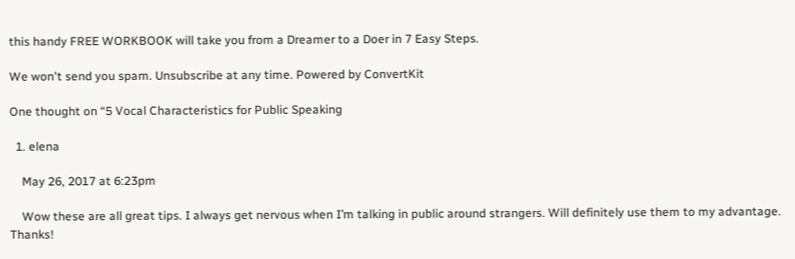this handy FREE WORKBOOK will take you from a Dreamer to a Doer in 7 Easy Steps.

We won't send you spam. Unsubscribe at any time. Powered by ConvertKit

One thought on “5 Vocal Characteristics for Public Speaking

  1. elena

    May 26, 2017 at 6:23pm

    Wow these are all great tips. I always get nervous when I’m talking in public around strangers. Will definitely use them to my advantage. Thanks!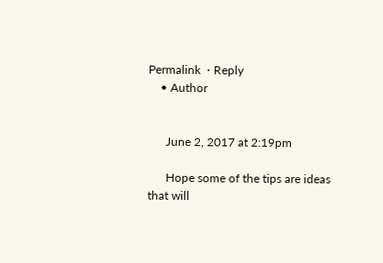Permalink  ⋅ Reply
    • Author


      June 2, 2017 at 2:19pm

      Hope some of the tips are ideas that will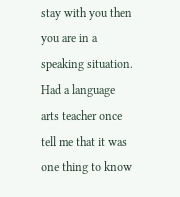stay with you then you are in a speaking situation. Had a language arts teacher once tell me that it was one thing to know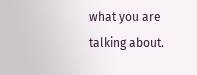what you are talking about.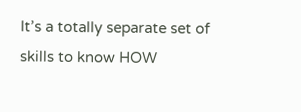It’s a totally separate set of skills to know HOW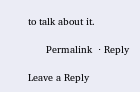to talk about it.

      Permalink  ⋅ Reply

Leave a Reply